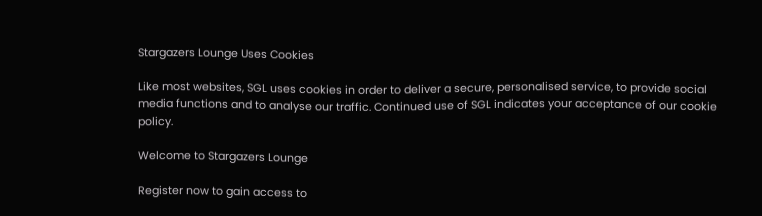Stargazers Lounge Uses Cookies

Like most websites, SGL uses cookies in order to deliver a secure, personalised service, to provide social media functions and to analyse our traffic. Continued use of SGL indicates your acceptance of our cookie policy.

Welcome to Stargazers Lounge

Register now to gain access to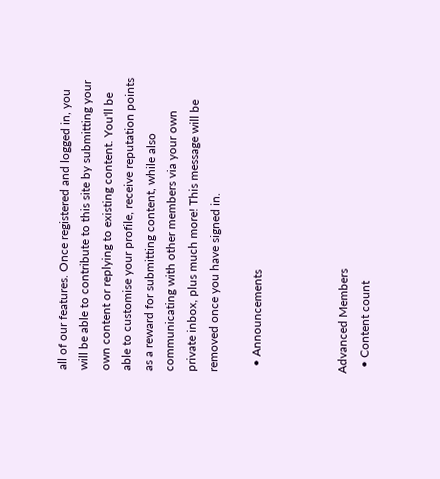all of our features. Once registered and logged in, you will be able to contribute to this site by submitting your own content or replying to existing content. You'll be able to customise your profile, receive reputation points as a reward for submitting content, while also communicating with other members via your own private inbox, plus much more! This message will be removed once you have signed in.

  • Announcements



Advanced Members
  • Content count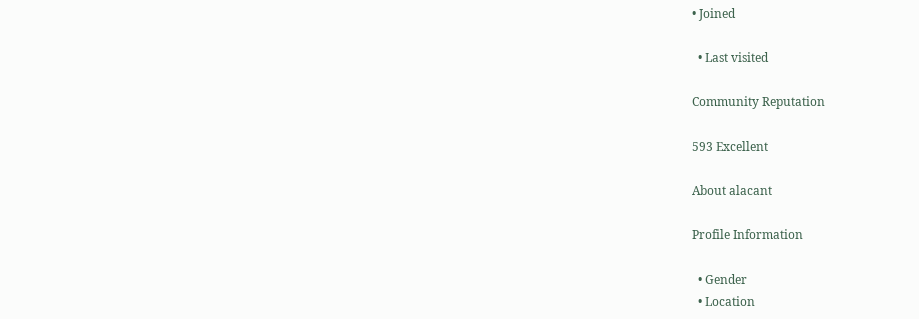• Joined

  • Last visited

Community Reputation

593 Excellent

About alacant

Profile Information

  • Gender
  • Location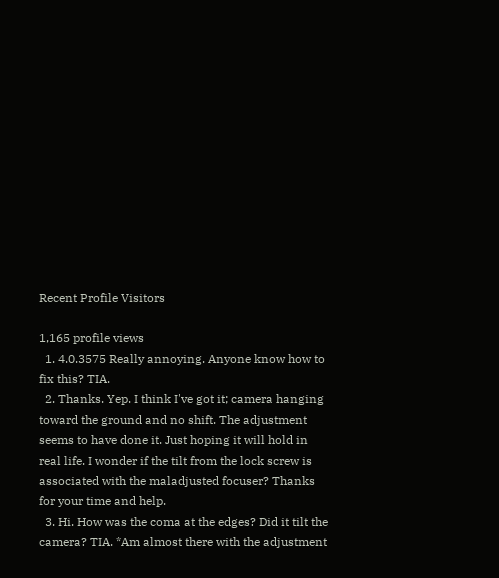Recent Profile Visitors

1,165 profile views
  1. 4.0.3575 Really annoying. Anyone know how to fix this? TIA.
  2. Thanks. Yep. I think I've got it; camera hanging toward the ground and no shift. The adjustment seems to have done it. Just hoping it will hold in real life. I wonder if the tilt from the lock screw is associated with the maladjusted focuser? Thanks for your time and help.
  3. Hi. How was the coma at the edges? Did it tilt the camera? TIA. *Am almost there with the adjustment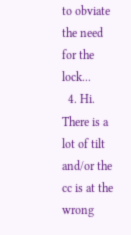to obviate the need for the lock...
  4. Hi. There is a lot of tilt and/or the cc is at the wrong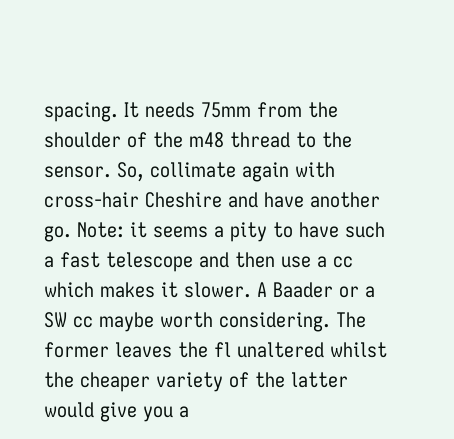spacing. It needs 75mm from the shoulder of the m48 thread to the sensor. So, collimate again with cross-hair Cheshire and have another go. Note: it seems a pity to have such a fast telescope and then use a cc which makes it slower. A Baader or a SW cc maybe worth considering. The former leaves the fl unaltered whilst the cheaper variety of the latter would give you a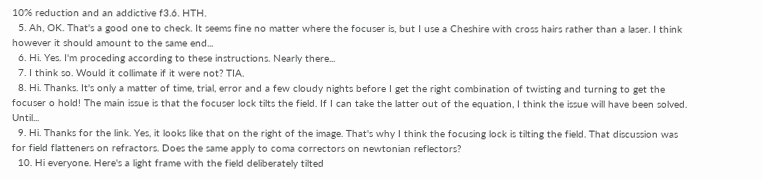10% reduction and an addictive f3.6. HTH.
  5. Ah, OK. That's a good one to check. It seems fine no matter where the focuser is, but I use a Cheshire with cross hairs rather than a laser. I think however it should amount to the same end...
  6. Hi. Yes. I'm proceding according to these instructions. Nearly there...
  7. I think so. Would it collimate if it were not? TIA.
  8. Hi. Thanks. It's only a matter of time, trial, error and a few cloudy nights before I get the right combination of twisting and turning to get the focuser o hold! The main issue is that the focuser lock tilts the field. If I can take the latter out of the equation, I think the issue will have been solved. Until...
  9. Hi. Thanks for the link. Yes, it looks like that on the right of the image. That's why I think the focusing lock is tilting the field. That discussion was for field flatteners on refractors. Does the same apply to coma correctors on newtonian reflectors?
  10. Hi everyone. Here's a light frame with the field deliberately tilted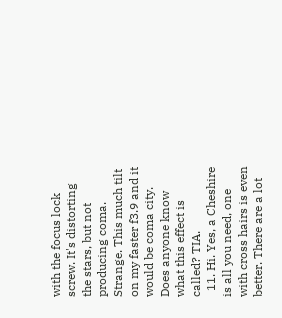with the focus lock screw. It's distorting the stars, but not producing coma. Strange. This much tilt on my faster f3.9 and it would be coma city. Does anyone know what this effect is called? TIA.
  11. Hi. Yes, a Cheshire is all you need, one with cross hairs is even better. There are a lot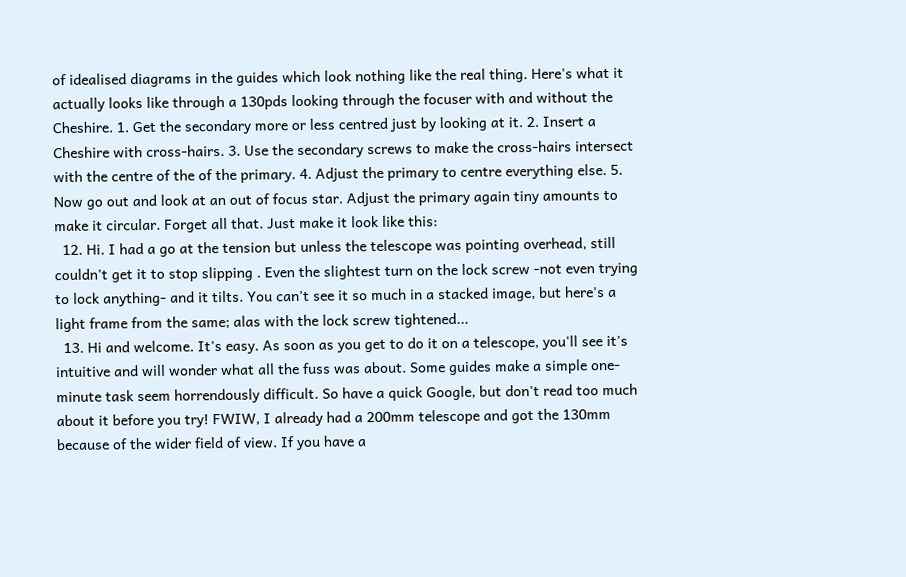of idealised diagrams in the guides which look nothing like the real thing. Here's what it actually looks like through a 130pds looking through the focuser with and without the Cheshire. 1. Get the secondary more or less centred just by looking at it. 2. Insert a Cheshire with cross-hairs. 3. Use the secondary screws to make the cross-hairs intersect with the centre of the of the primary. 4. Adjust the primary to centre everything else. 5. Now go out and look at an out of focus star. Adjust the primary again tiny amounts to make it circular. Forget all that. Just make it look like this:
  12. Hi. I had a go at the tension but unless the telescope was pointing overhead, still couldn't get it to stop slipping . Even the slightest turn on the lock screw -not even trying to lock anything- and it tilts. You can't see it so much in a stacked image, but here's a light frame from the same; alas with the lock screw tightened...
  13. Hi and welcome. It's easy. As soon as you get to do it on a telescope, you'll see it's intuitive and will wonder what all the fuss was about. Some guides make a simple one-minute task seem horrendously difficult. So have a quick Google, but don't read too much about it before you try! FWIW, I already had a 200mm telescope and got the 130mm because of the wider field of view. If you have a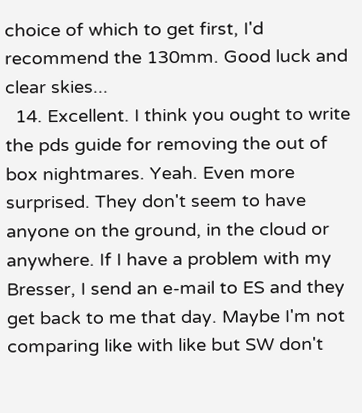choice of which to get first, I'd recommend the 130mm. Good luck and clear skies...
  14. Excellent. I think you ought to write the pds guide for removing the out of box nightmares. Yeah. Even more surprised. They don't seem to have anyone on the ground, in the cloud or anywhere. If I have a problem with my Bresser, I send an e-mail to ES and they get back to me that day. Maybe I'm not comparing like with like but SW don't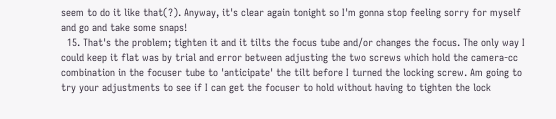seem to do it like that(?). Anyway, it's clear again tonight so I'm gonna stop feeling sorry for myself and go and take some snaps!
  15. That's the problem; tighten it and it tilts the focus tube and/or changes the focus. The only way I could keep it flat was by trial and error between adjusting the two screws which hold the camera-cc combination in the focuser tube to 'anticipate' the tilt before I turned the locking screw. Am going to try your adjustments to see if I can get the focuser to hold without having to tighten the lock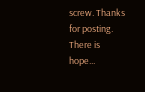screw. Thanks for posting. There is hope...